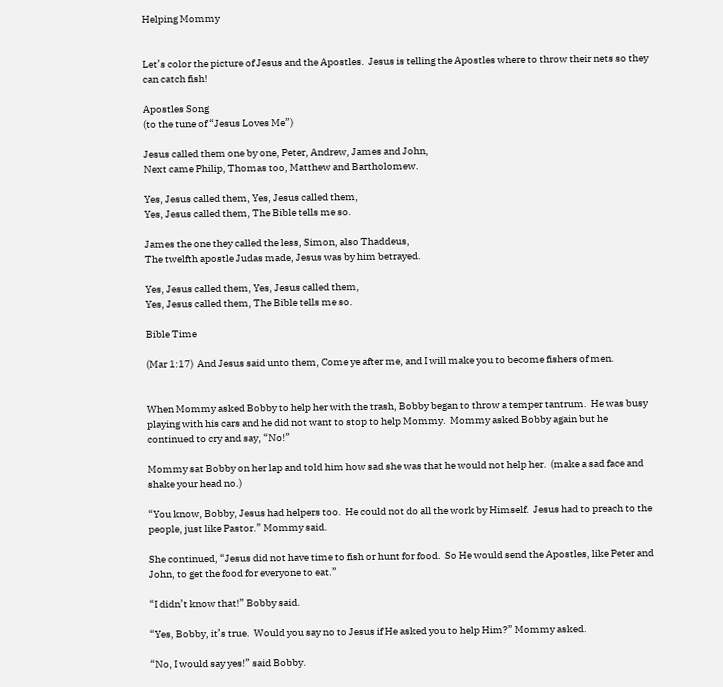Helping Mommy


Let’s color the picture of Jesus and the Apostles.  Jesus is telling the Apostles where to throw their nets so they can catch fish!

Apostles Song
(to the tune of “Jesus Loves Me”)

Jesus called them one by one, Peter, Andrew, James and John,
Next came Philip, Thomas too, Matthew and Bartholomew.

Yes, Jesus called them, Yes, Jesus called them,
Yes, Jesus called them, The Bible tells me so.

James the one they called the less, Simon, also Thaddeus,
The twelfth apostle Judas made, Jesus was by him betrayed.

Yes, Jesus called them, Yes, Jesus called them,
Yes, Jesus called them, The Bible tells me so.

Bible Time

(Mar 1:17)  And Jesus said unto them, Come ye after me, and I will make you to become fishers of men.


When Mommy asked Bobby to help her with the trash, Bobby began to throw a temper tantrum.  He was busy playing with his cars and he did not want to stop to help Mommy.  Mommy asked Bobby again but he continued to cry and say, “No!”

Mommy sat Bobby on her lap and told him how sad she was that he would not help her.  (make a sad face and shake your head no.)

“You know, Bobby, Jesus had helpers too.  He could not do all the work by Himself.  Jesus had to preach to the people, just like Pastor.” Mommy said.

She continued, “Jesus did not have time to fish or hunt for food.  So He would send the Apostles, like Peter and John, to get the food for everyone to eat.”

“I didn’t know that!” Bobby said.

“Yes, Bobby, it’s true.  Would you say no to Jesus if He asked you to help Him?” Mommy asked.

“No, I would say yes!” said Bobby.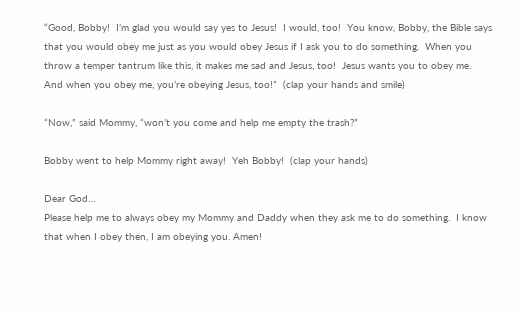“Good, Bobby!  I’m glad you would say yes to Jesus!  I would, too!  You know, Bobby, the Bible says that you would obey me just as you would obey Jesus if I ask you to do something.  When you throw a temper tantrum like this, it makes me sad and Jesus, too!  Jesus wants you to obey me.  And when you obey me, you’re obeying Jesus, too!”  (clap your hands and smile)

“Now,” said Mommy, “won’t you come and help me empty the trash?”

Bobby went to help Mommy right away!  Yeh Bobby!  (clap your hands)

Dear God…
Please help me to always obey my Mommy and Daddy when they ask me to do something.  I know that when I obey then, I am obeying you. Amen!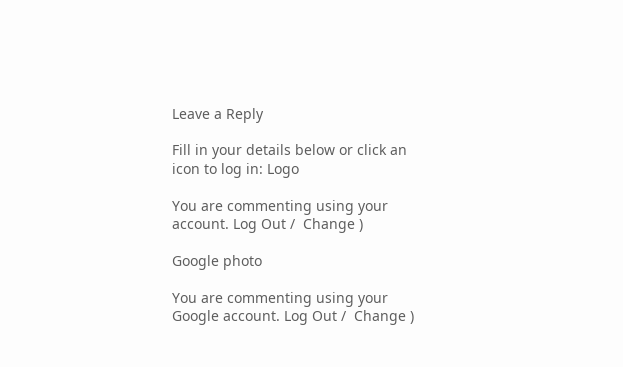Leave a Reply

Fill in your details below or click an icon to log in: Logo

You are commenting using your account. Log Out /  Change )

Google photo

You are commenting using your Google account. Log Out /  Change )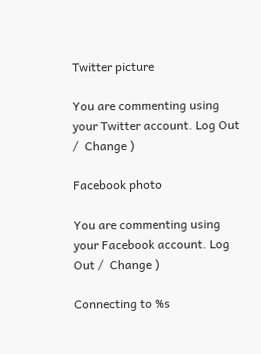Twitter picture

You are commenting using your Twitter account. Log Out /  Change )

Facebook photo

You are commenting using your Facebook account. Log Out /  Change )

Connecting to %s